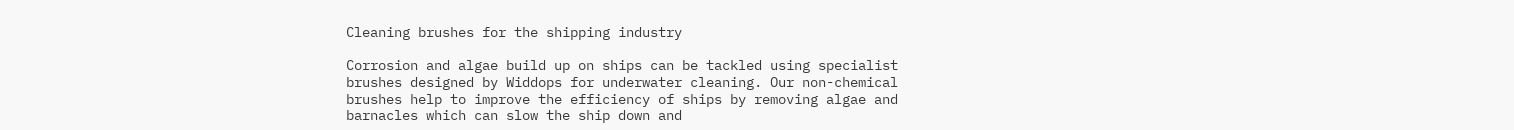Cleaning brushes for the shipping industry

Corrosion and algae build up on ships can be tackled using specialist brushes designed by Widdops for underwater cleaning. Our non-chemical brushes help to improve the efficiency of ships by removing algae and barnacles which can slow the ship down and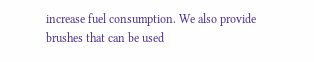increase fuel consumption. We also provide brushes that can be used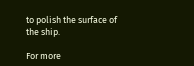to polish the surface of the ship.

For more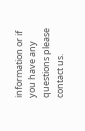information or if you have any questions please contact us.